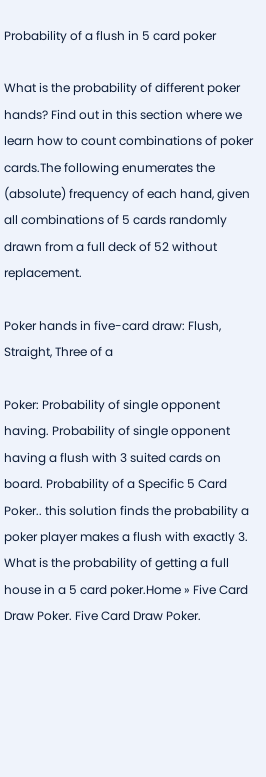Probability of a flush in 5 card poker

What is the probability of different poker hands? Find out in this section where we learn how to count combinations of poker cards.The following enumerates the (absolute) frequency of each hand, given all combinations of 5 cards randomly drawn from a full deck of 52 without replacement.

Poker hands in five-card draw: Flush, Straight, Three of a

Poker: Probability of single opponent having. Probability of single opponent having a flush with 3 suited cards on board. Probability of a Specific 5 Card Poker.. this solution finds the probability a poker player makes a flush with exactly 3. What is the probability of getting a full house in a 5 card poker.Home » Five Card Draw Poker. Five Card Draw Poker.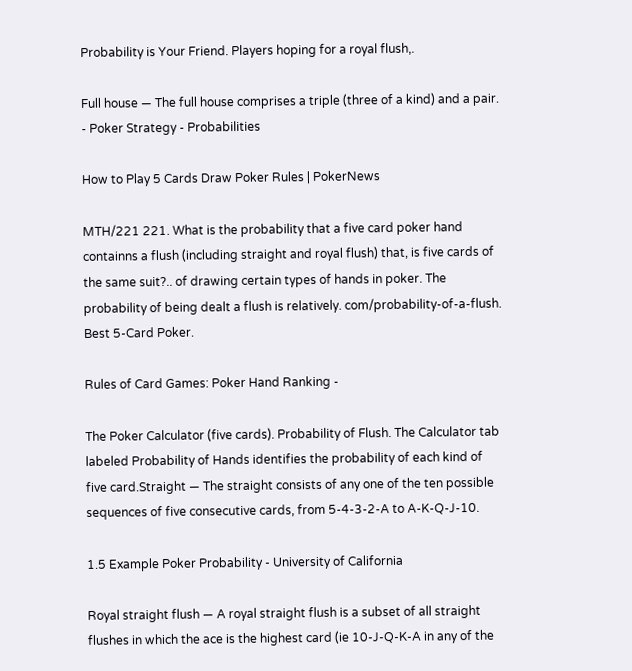Probability is Your Friend. Players hoping for a royal flush,.

Full house — The full house comprises a triple (three of a kind) and a pair. - Poker Strategy - Probabilities

How to Play 5 Cards Draw Poker Rules | PokerNews

MTH/221 221. What is the probability that a five card poker hand containns a flush (including straight and royal flush) that, is five cards of the same suit?.. of drawing certain types of hands in poker. The probability of being dealt a flush is relatively. com/probability-of-a-flush. Best 5-Card Poker.

Rules of Card Games: Poker Hand Ranking -

The Poker Calculator (five cards). Probability of Flush. The Calculator tab labeled Probability of Hands identifies the probability of each kind of five card.Straight — The straight consists of any one of the ten possible sequences of five consecutive cards, from 5-4-3-2-A to A-K-Q-J-10.

1.5 Example Poker Probability - University of California

Royal straight flush — A royal straight flush is a subset of all straight flushes in which the ace is the highest card (ie 10-J-Q-K-A in any of the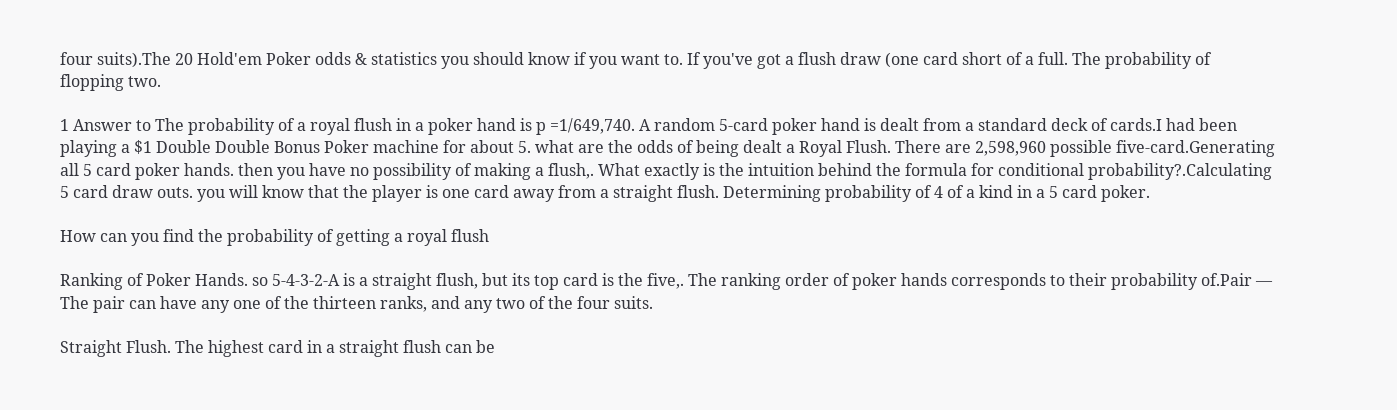four suits).The 20 Hold'em Poker odds & statistics you should know if you want to. If you've got a flush draw (one card short of a full. The probability of flopping two.

1 Answer to The probability of a royal flush in a poker hand is p =1/649,740. A random 5-card poker hand is dealt from a standard deck of cards.I had been playing a $1 Double Double Bonus Poker machine for about 5. what are the odds of being dealt a Royal Flush. There are 2,598,960 possible five-card.Generating all 5 card poker hands. then you have no possibility of making a flush,. What exactly is the intuition behind the formula for conditional probability?.Calculating 5 card draw outs. you will know that the player is one card away from a straight flush. Determining probability of 4 of a kind in a 5 card poker.

How can you find the probability of getting a royal flush

Ranking of Poker Hands. so 5-4-3-2-A is a straight flush, but its top card is the five,. The ranking order of poker hands corresponds to their probability of.Pair — The pair can have any one of the thirteen ranks, and any two of the four suits.

Straight Flush. The highest card in a straight flush can be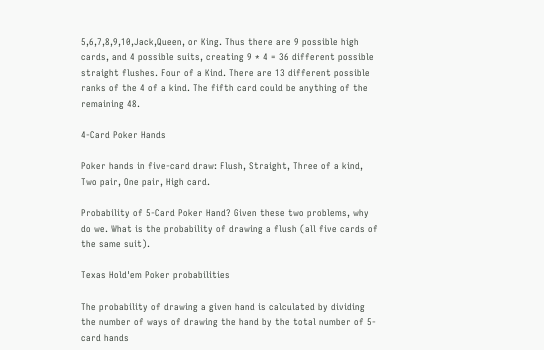5,6,7,8,9,10,Jack,Queen, or King. Thus there are 9 possible high cards, and 4 possible suits, creating 9 * 4 = 36 different possible straight flushes. Four of a Kind. There are 13 different possible ranks of the 4 of a kind. The fifth card could be anything of the remaining 48.

4-Card Poker Hands

Poker hands in five-card draw: Flush, Straight, Three of a kind, Two pair, One pair, High card.

Probability of 5-Card Poker Hand? Given these two problems, why do we. What is the probability of drawing a flush (all five cards of the same suit).

Texas Hold'em Poker probabilities

The probability of drawing a given hand is calculated by dividing the number of ways of drawing the hand by the total number of 5-card hands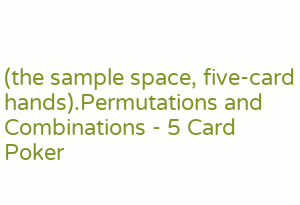(the sample space, five-card hands).Permutations and Combinations - 5 Card Poker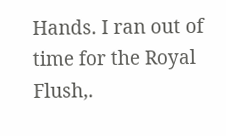Hands. I ran out of time for the Royal Flush,.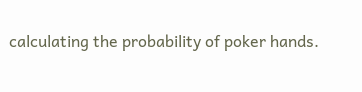calculating the probability of poker hands.